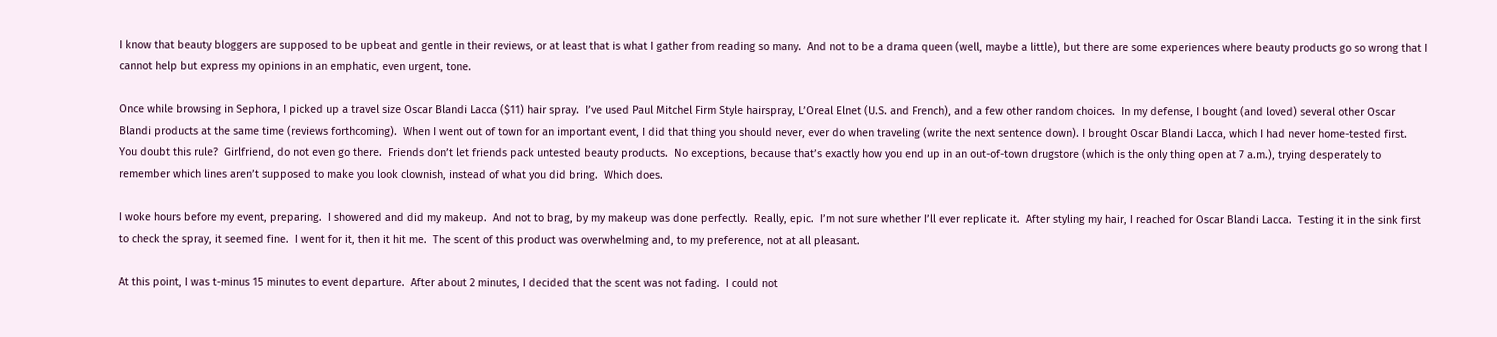I know that beauty bloggers are supposed to be upbeat and gentle in their reviews, or at least that is what I gather from reading so many.  And not to be a drama queen (well, maybe a little), but there are some experiences where beauty products go so wrong that I cannot help but express my opinions in an emphatic, even urgent, tone.

Once while browsing in Sephora, I picked up a travel size Oscar Blandi Lacca ($11) hair spray.  I’ve used Paul Mitchel Firm Style hairspray, L’Oreal Elnet (U.S. and French), and a few other random choices.  In my defense, I bought (and loved) several other Oscar Blandi products at the same time (reviews forthcoming).  When I went out of town for an important event, I did that thing you should never, ever do when traveling (write the next sentence down). I brought Oscar Blandi Lacca, which I had never home-tested first.  You doubt this rule?  Girlfriend, do not even go there.  Friends don’t let friends pack untested beauty products.  No exceptions, because that’s exactly how you end up in an out-of-town drugstore (which is the only thing open at 7 a.m.), trying desperately to remember which lines aren’t supposed to make you look clownish, instead of what you did bring.  Which does.

I woke hours before my event, preparing.  I showered and did my makeup.  And not to brag, by my makeup was done perfectly.  Really, epic.  I’m not sure whether I’ll ever replicate it.  After styling my hair, I reached for Oscar Blandi Lacca.  Testing it in the sink first to check the spray, it seemed fine.  I went for it, then it hit me.  The scent of this product was overwhelming and, to my preference, not at all pleasant.

At this point, I was t-minus 15 minutes to event departure.  After about 2 minutes, I decided that the scent was not fading.  I could not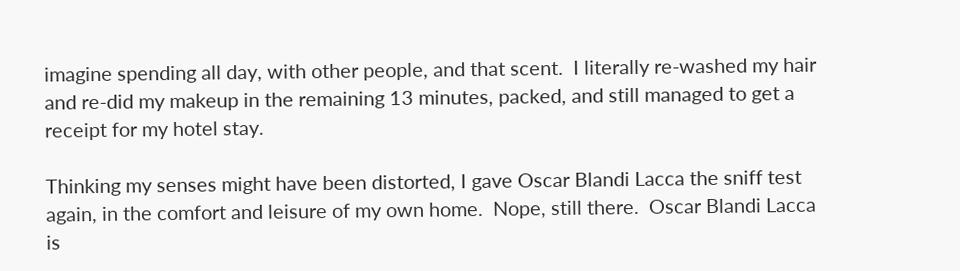imagine spending all day, with other people, and that scent.  I literally re-washed my hair and re-did my makeup in the remaining 13 minutes, packed, and still managed to get a receipt for my hotel stay.

Thinking my senses might have been distorted, I gave Oscar Blandi Lacca the sniff test again, in the comfort and leisure of my own home.  Nope, still there.  Oscar Blandi Lacca is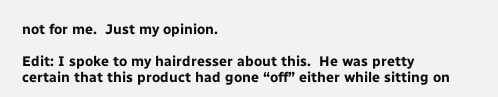not for me.  Just my opinion.

Edit: I spoke to my hairdresser about this.  He was pretty certain that this product had gone “off” either while sitting on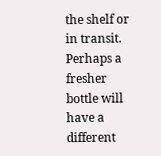the shelf or in transit.  Perhaps a fresher bottle will have a different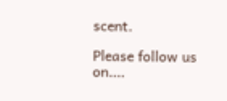scent.

Please follow us on....